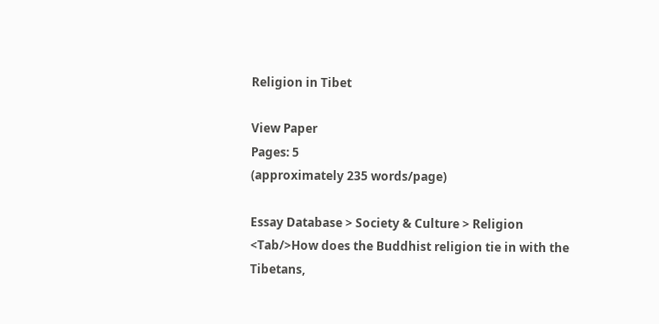Religion in Tibet

View Paper
Pages: 5
(approximately 235 words/page)

Essay Database > Society & Culture > Religion
<Tab/>How does the Buddhist religion tie in with the Tibetans,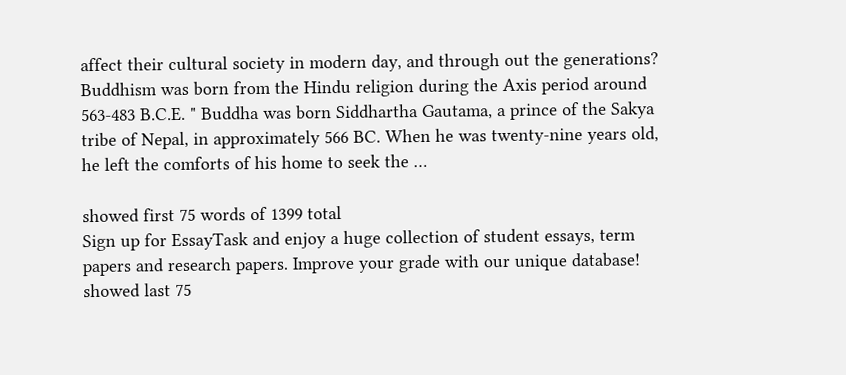affect their cultural society in modern day, and through out the generations? Buddhism was born from the Hindu religion during the Axis period around 563-483 B.C.E. " Buddha was born Siddhartha Gautama, a prince of the Sakya tribe of Nepal, in approximately 566 BC. When he was twenty-nine years old, he left the comforts of his home to seek the …

showed first 75 words of 1399 total
Sign up for EssayTask and enjoy a huge collection of student essays, term papers and research papers. Improve your grade with our unique database!
showed last 75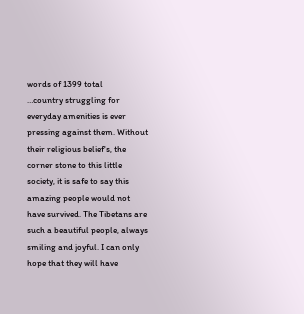words of 1399 total
…country struggling for everyday amenities is ever pressing against them. Without their religious belief's, the corner stone to this little society, it is safe to say this amazing people would not have survived. The Tibetans are such a beautiful people, always smiling and joyful. I can only hope that they will have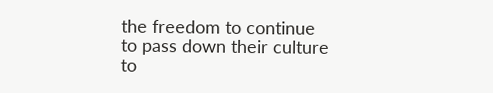the freedom to continue to pass down their culture to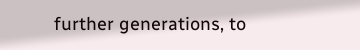further generations, to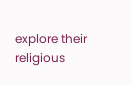explore their religious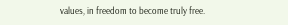values, in freedom to become truly free.